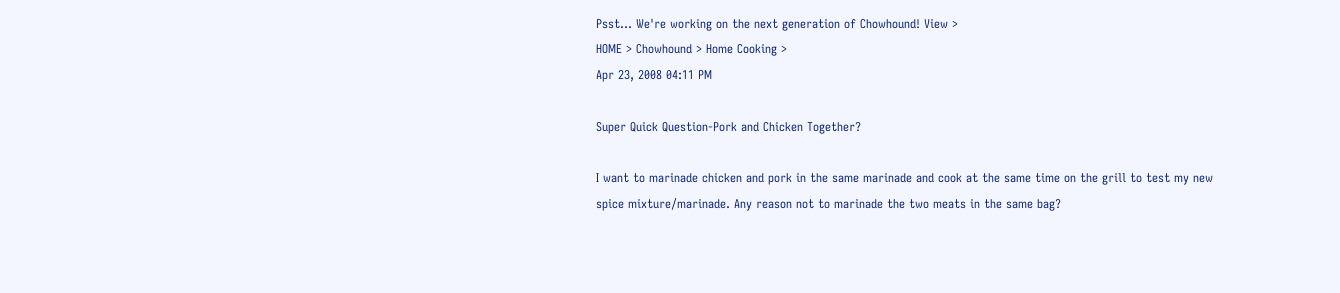Psst... We're working on the next generation of Chowhound! View >
HOME > Chowhound > Home Cooking >
Apr 23, 2008 04:11 PM

Super Quick Question-Pork and Chicken Together?

I want to marinade chicken and pork in the same marinade and cook at the same time on the grill to test my new spice mixture/marinade. Any reason not to marinade the two meats in the same bag?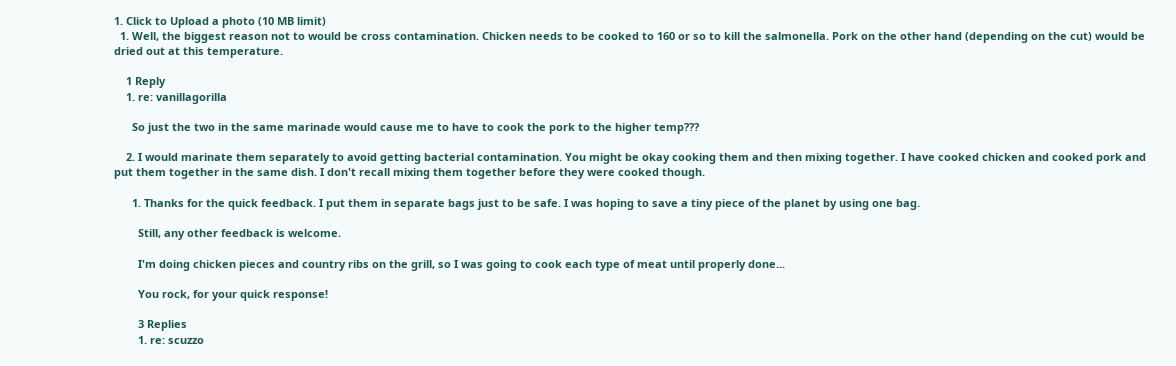1. Click to Upload a photo (10 MB limit)
  1. Well, the biggest reason not to would be cross contamination. Chicken needs to be cooked to 160 or so to kill the salmonella. Pork on the other hand (depending on the cut) would be dried out at this temperature.

    1 Reply
    1. re: vanillagorilla

      So just the two in the same marinade would cause me to have to cook the pork to the higher temp???

    2. I would marinate them separately to avoid getting bacterial contamination. You might be okay cooking them and then mixing together. I have cooked chicken and cooked pork and put them together in the same dish. I don't recall mixing them together before they were cooked though.

      1. Thanks for the quick feedback. I put them in separate bags just to be safe. I was hoping to save a tiny piece of the planet by using one bag.

        Still, any other feedback is welcome.

        I'm doing chicken pieces and country ribs on the grill, so I was going to cook each type of meat until properly done...

        You rock, for your quick response!

        3 Replies
        1. re: scuzzo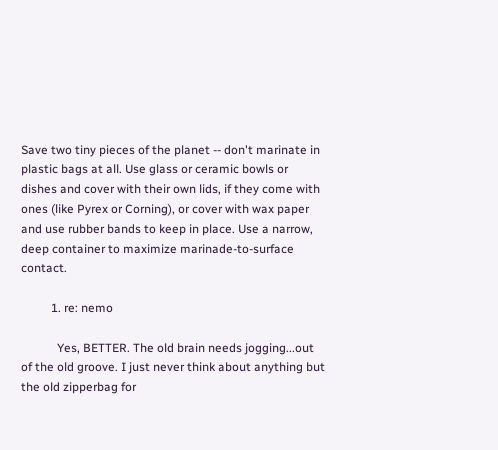Save two tiny pieces of the planet -- don't marinate in plastic bags at all. Use glass or ceramic bowls or dishes and cover with their own lids, if they come with ones (like Pyrex or Corning), or cover with wax paper and use rubber bands to keep in place. Use a narrow, deep container to maximize marinade-to-surface contact.

          1. re: nemo

            Yes, BETTER. The old brain needs jogging...out of the old groove. I just never think about anything but the old zipperbag for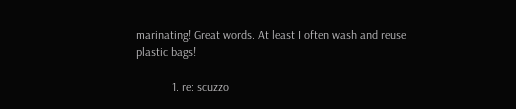marinating! Great words. At least I often wash and reuse plastic bags!

            1. re: scuzzo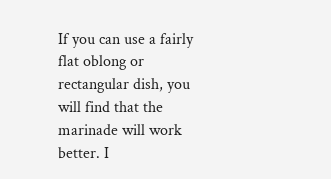If you can use a fairly flat oblong or rectangular dish, you will find that the marinade will work better. I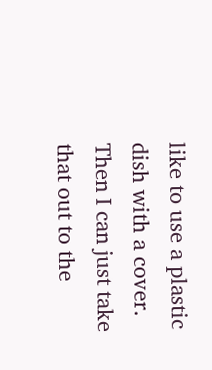like to use a plastic dish with a cover. Then I can just take that out to the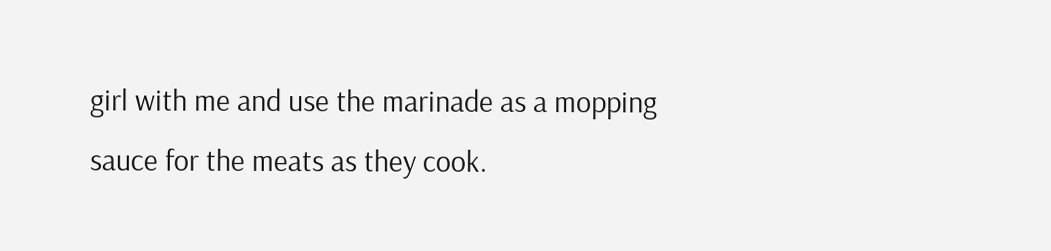girl with me and use the marinade as a mopping sauce for the meats as they cook.